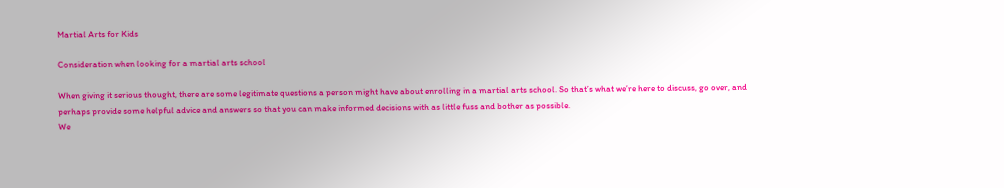Martial Arts for Kids

Consideration when looking for a martial arts school

When giving it serious thought, there are some legitimate questions a person might have about enrolling in a martial arts school. So that’s what we’re here to discuss, go over, and perhaps provide some helpful advice and answers so that you can make informed decisions with as little fuss and bother as possible.
We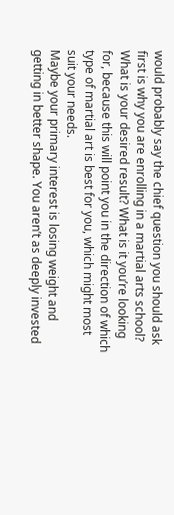would probably say the chief question you should ask first is why you are enrolling in a martial arts school? What is your desired result? What is it you’re looking for, because this will point you in the direction of which type of martial art is best for you, which might most suit your needs.
Maybe your primary interest is losing weight and getting in better shape. You aren’t as deeply invested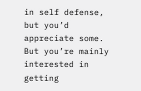in self defense, but you’d appreciate some. But you’re mainly interested in getting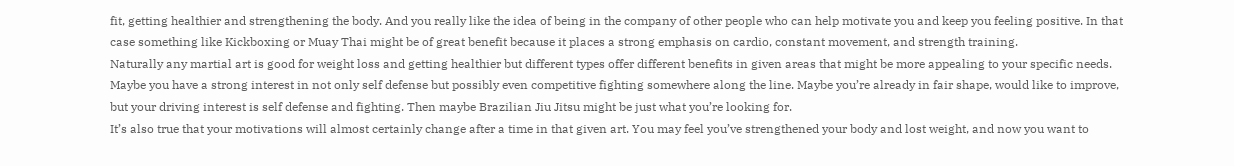fit, getting healthier and strengthening the body. And you really like the idea of being in the company of other people who can help motivate you and keep you feeling positive. In that case something like Kickboxing or Muay Thai might be of great benefit because it places a strong emphasis on cardio, constant movement, and strength training.
Naturally any martial art is good for weight loss and getting healthier but different types offer different benefits in given areas that might be more appealing to your specific needs.
Maybe you have a strong interest in not only self defense but possibly even competitive fighting somewhere along the line. Maybe you’re already in fair shape, would like to improve, but your driving interest is self defense and fighting. Then maybe Brazilian Jiu Jitsu might be just what you’re looking for.
It’s also true that your motivations will almost certainly change after a time in that given art. You may feel you’ve strengthened your body and lost weight, and now you want to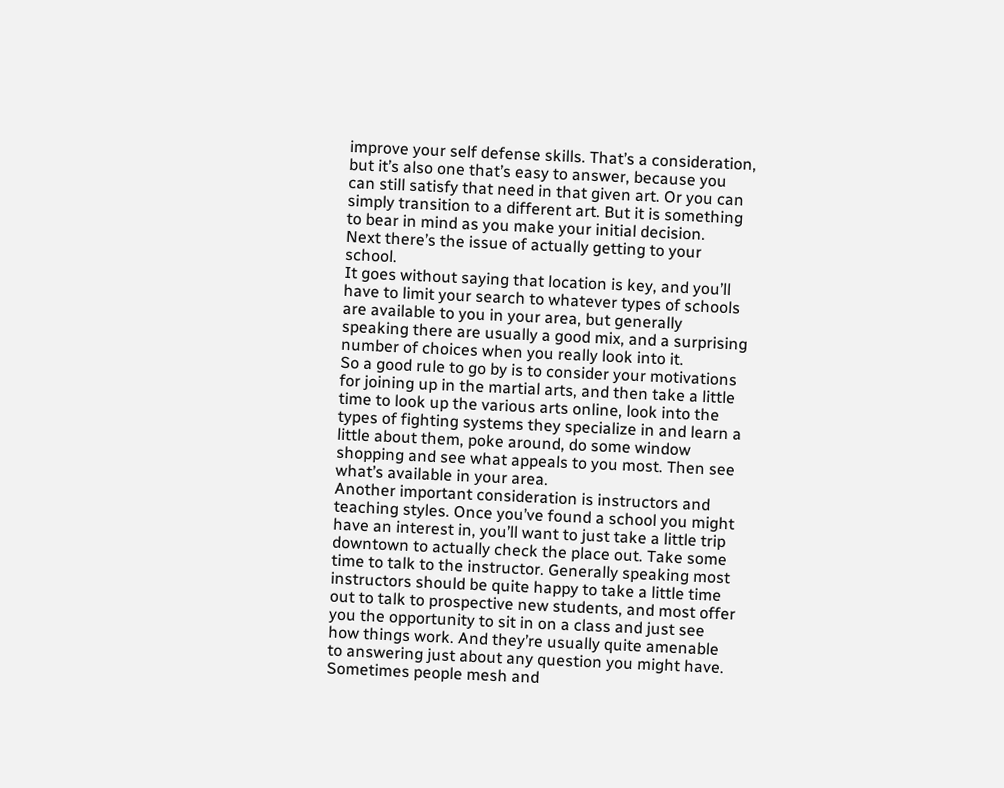improve your self defense skills. That’s a consideration, but it’s also one that’s easy to answer, because you can still satisfy that need in that given art. Or you can simply transition to a different art. But it is something to bear in mind as you make your initial decision.
Next there’s the issue of actually getting to your school.
It goes without saying that location is key, and you’ll have to limit your search to whatever types of schools are available to you in your area, but generally speaking there are usually a good mix, and a surprising number of choices when you really look into it.
So a good rule to go by is to consider your motivations for joining up in the martial arts, and then take a little time to look up the various arts online, look into the types of fighting systems they specialize in and learn a little about them, poke around, do some window shopping and see what appeals to you most. Then see what’s available in your area.
Another important consideration is instructors and teaching styles. Once you’ve found a school you might have an interest in, you’ll want to just take a little trip downtown to actually check the place out. Take some time to talk to the instructor. Generally speaking most instructors should be quite happy to take a little time out to talk to prospective new students, and most offer you the opportunity to sit in on a class and just see how things work. And they’re usually quite amenable to answering just about any question you might have.
Sometimes people mesh and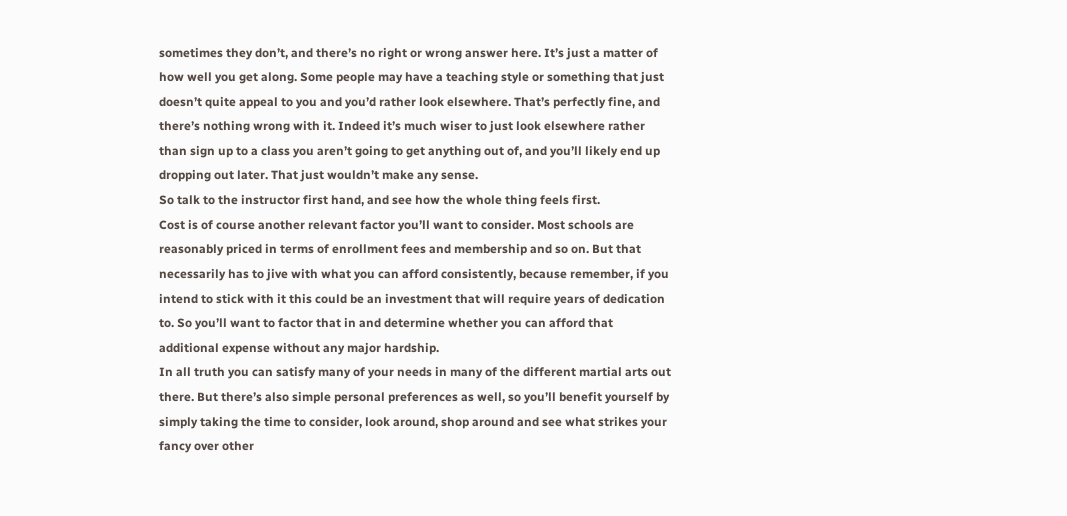sometimes they don’t, and there’s no right or wrong answer here. It’s just a matter of how well you get along. Some people may have a teaching style or something that just doesn’t quite appeal to you and you’d rather look elsewhere. That’s perfectly fine, and there’s nothing wrong with it. Indeed it’s much wiser to just look elsewhere rather than sign up to a class you aren’t going to get anything out of, and you’ll likely end up dropping out later. That just wouldn’t make any sense.
So talk to the instructor first hand, and see how the whole thing feels first.
Cost is of course another relevant factor you’ll want to consider. Most schools are reasonably priced in terms of enrollment fees and membership and so on. But that necessarily has to jive with what you can afford consistently, because remember, if you intend to stick with it this could be an investment that will require years of dedication to. So you’ll want to factor that in and determine whether you can afford that additional expense without any major hardship.
In all truth you can satisfy many of your needs in many of the different martial arts out there. But there’s also simple personal preferences as well, so you’ll benefit yourself by simply taking the time to consider, look around, shop around and see what strikes your fancy over other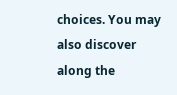choices. You may also discover along the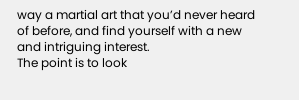way a martial art that you’d never heard of before, and find yourself with a new and intriguing interest.
The point is to look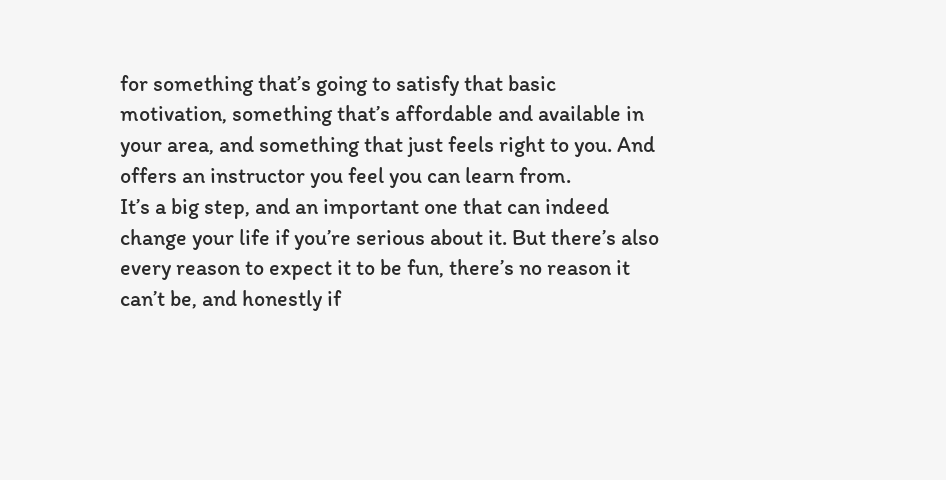for something that’s going to satisfy that basic motivation, something that’s affordable and available in your area, and something that just feels right to you. And offers an instructor you feel you can learn from.
It’s a big step, and an important one that can indeed change your life if you’re serious about it. But there’s also every reason to expect it to be fun, there’s no reason it can’t be, and honestly if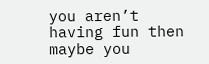you aren’t having fun then maybe you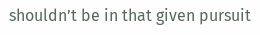shouldn’t be in that given pursuit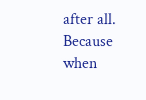after all. Because when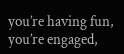you’re having fun, you’re engaged,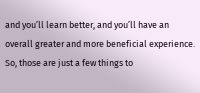and you’ll learn better, and you’ll have an overall greater and more beneficial experience.
So, those are just a few things to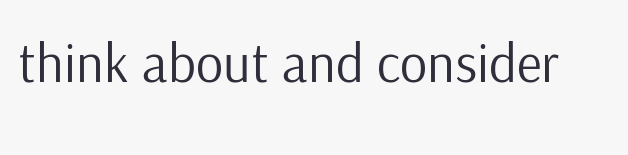think about and consider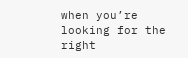when you’re looking for the right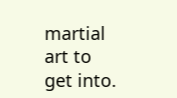martial art to get into.